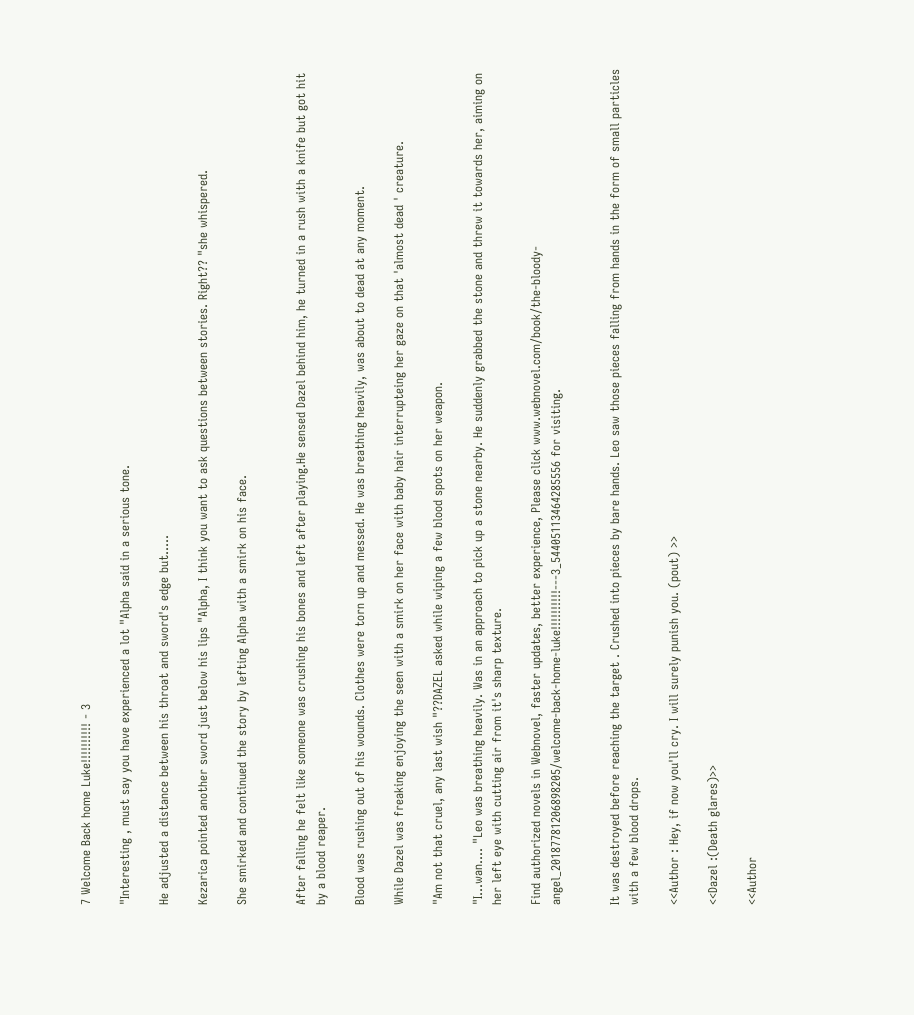7 Welcome Back home Luke!!!!!!!!!! - 3

"Interesting , must say you have experienced a lot "Alpha said in a serious tone.

He adjusted a distance between his throat and sword's edge but.....

Kezarica pointed another sword just below his lips "Alpha, I think you want to ask questions between stories. Right?? "she whispered.

She smirked and continued the story by lefting Alpha with a smirk on his face.


After falling he felt like someone was crushing his bones and left after playing.He sensed Dazel behind him, he turned in a rush with a knife but got hit by a blood reaper.

Blood was rushing out of his wounds. Clothes were torn up and messed. He was breathing heavily, was about to dead at any moment.

While Dazel was freaking enjoying the seen with a smirk on her face with baby hair interrupteing her gaze on that 'almost dead ' creature.

"Am not that cruel, any last wish "??DAZEL asked while wiping a few blood spots on her weapon.

"I...wan.... "Leo was breathing heavily. Was in an approach to pick up a stone nearby. He suddenly grabbed the stone and threw it towards her, aiming on her left eye with cutting air from it's sharp texture.

Find authorized novels in Webnovel, faster updates, better experience, Please click www.webnovel.com/book/the-bloody-angel_20187781206898205/welcome-back-home-luke!!!!!!!!!!---3_54405113464285556 for visiting.


It was destroyed before reaching the target . Crushed into pieces by bare hands. Leo saw those pieces falling from hands in the form of small particles with a few blood drops.

<<Author : Hey, if now you'll cry. I will surely punish you. (pout) >>

<<Dazel :(Death glares)>>

<<Author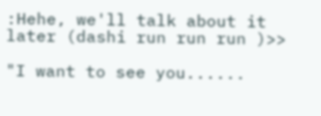:Hehe, we'll talk about it later (dashi run run run )>>

"I want to see you......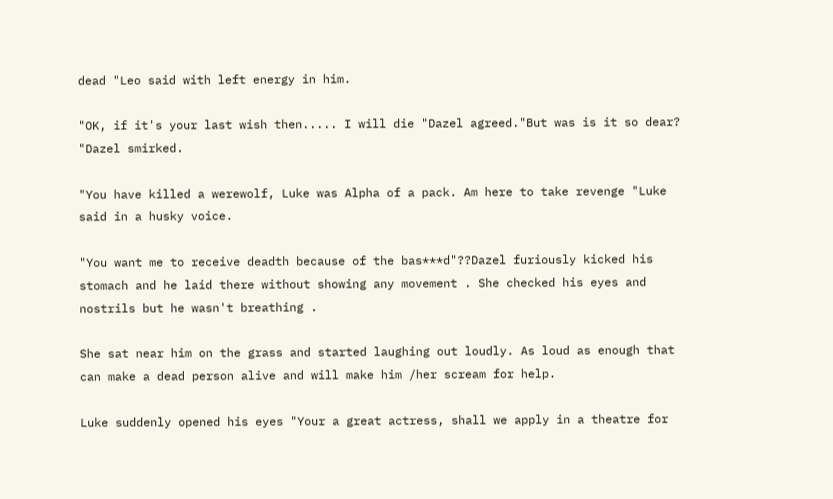dead "Leo said with left energy in him.

"OK, if it's your last wish then..... I will die "Dazel agreed."But was is it so dear? "Dazel smirked.

"You have killed a werewolf, Luke was Alpha of a pack. Am here to take revenge "Luke said in a husky voice.

"You want me to receive deadth because of the bas***d"??Dazel furiously kicked his stomach and he laid there without showing any movement . She checked his eyes and nostrils but he wasn't breathing .

She sat near him on the grass and started laughing out loudly. As loud as enough that can make a dead person alive and will make him /her scream for help.

Luke suddenly opened his eyes "Your a great actress, shall we apply in a theatre for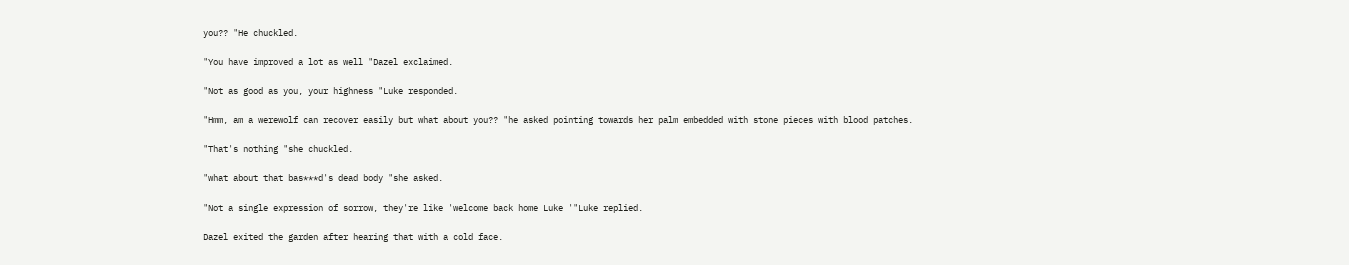you?? "He chuckled.

"You have improved a lot as well "Dazel exclaimed.

"Not as good as you, your highness "Luke responded.

"Hmm, am a werewolf can recover easily but what about you?? "he asked pointing towards her palm embedded with stone pieces with blood patches.

"That's nothing "she chuckled.

"what about that bas***d's dead body "she asked.

"Not a single expression of sorrow, they're like 'welcome back home Luke '"Luke replied.

Dazel exited the garden after hearing that with a cold face.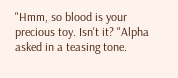"Hmm, so blood is your precious toy. Isn't it? "Alpha asked in a teasing tone.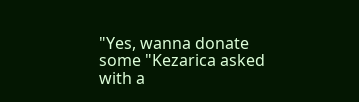"Yes, wanna donate some "Kezarica asked with a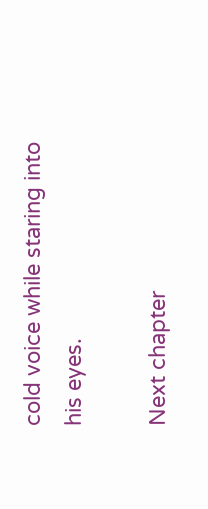cold voice while staring into his eyes.

Next chapter